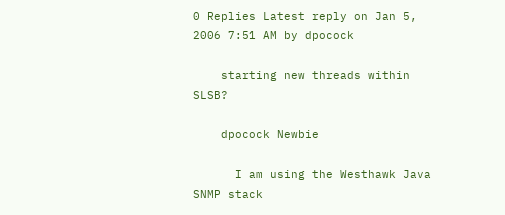0 Replies Latest reply on Jan 5, 2006 7:51 AM by dpocock

    starting new threads within SLSB?

    dpocock Newbie

      I am using the Westhawk Java SNMP stack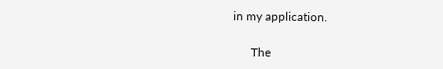in my application.

      The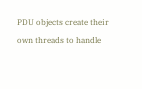PDU objects create their own threads to handle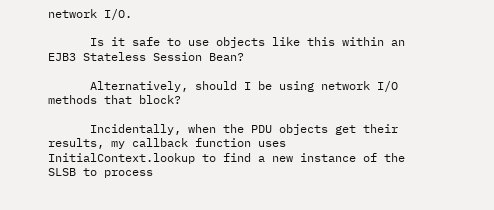network I/O.

      Is it safe to use objects like this within an EJB3 Stateless Session Bean?

      Alternatively, should I be using network I/O methods that block?

      Incidentally, when the PDU objects get their results, my callback function uses InitialContext.lookup to find a new instance of the SLSB to process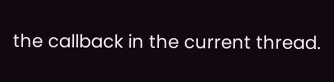the callback in the current thread.